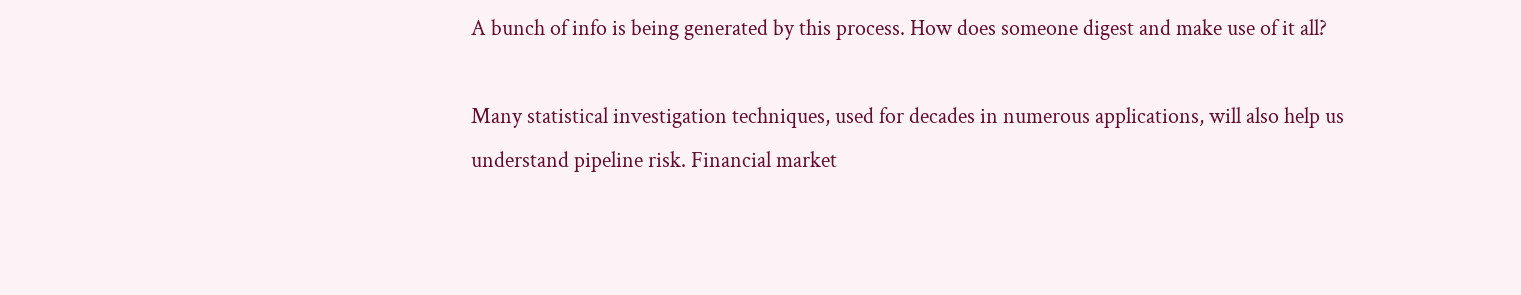A bunch of info is being generated by this process. How does someone digest and make use of it all?

Many statistical investigation techniques, used for decades in numerous applications, will also help us understand pipeline risk. Financial market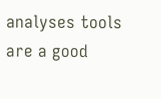analyses tools are a good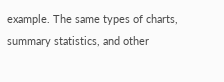example. The same types of charts, summary statistics, and other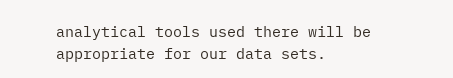analytical tools used there will be appropriate for our data sets.